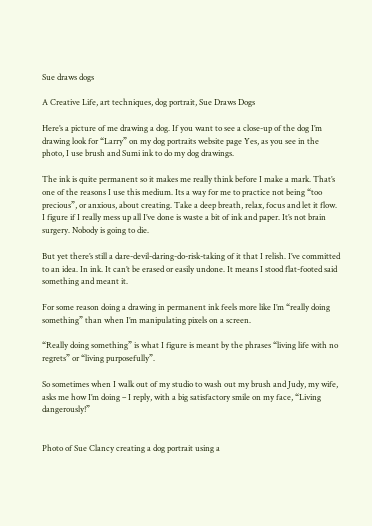Sue draws dogs

A Creative Life, art techniques, dog portrait, Sue Draws Dogs

Here’s a picture of me drawing a dog. If you want to see a close-up of the dog I’m drawing look for “Larry” on my dog portraits website page Yes, as you see in the photo, I use brush and Sumi ink to do my dog drawings.

The ink is quite permanent so it makes me really think before I make a mark. That’s one of the reasons I use this medium. Its a way for me to practice not being “too precious”, or anxious, about creating. Take a deep breath, relax, focus and let it flow. I figure if I really mess up all I’ve done is waste a bit of ink and paper. It’s not brain surgery. Nobody is going to die.

But yet there’s still a dare-devil-daring-do-risk-taking of it that I relish. I’ve committed to an idea. In ink. It can’t be erased or easily undone. It means I stood flat-footed said something and meant it.

For some reason doing a drawing in permanent ink feels more like I’m “really doing something” than when I’m manipulating pixels on a screen.

“Really doing something” is what I figure is meant by the phrases “living life with no regrets” or “living purposefully”.

So sometimes when I walk out of my studio to wash out my brush and Judy, my wife, asks me how I’m doing – I reply, with a big satisfactory smile on my face, “Living dangerously!”


Photo of Sue Clancy creating a dog portrait using a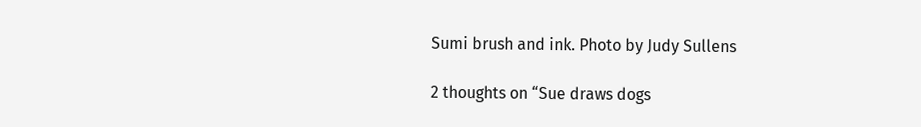Sumi brush and ink. Photo by Judy Sullens

2 thoughts on “Sue draws dogs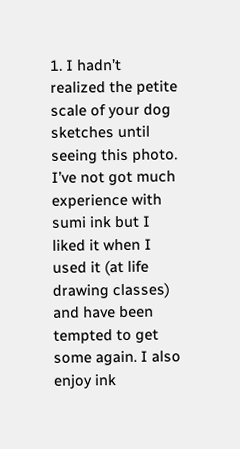1. I hadn’t realized the petite scale of your dog sketches until seeing this photo. I’ve not got much experience with sumi ink but I liked it when I used it (at life drawing classes) and have been tempted to get some again. I also enjoy ink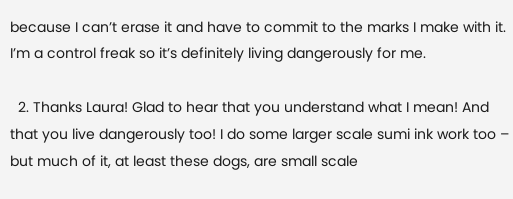because I can’t erase it and have to commit to the marks I make with it. I’m a control freak so it’s definitely living dangerously for me.

  2. Thanks Laura! Glad to hear that you understand what I mean! And that you live dangerously too! I do some larger scale sumi ink work too – but much of it, at least these dogs, are small scale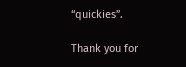“quickies”.

Thank you for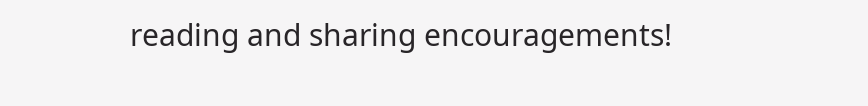reading and sharing encouragements!